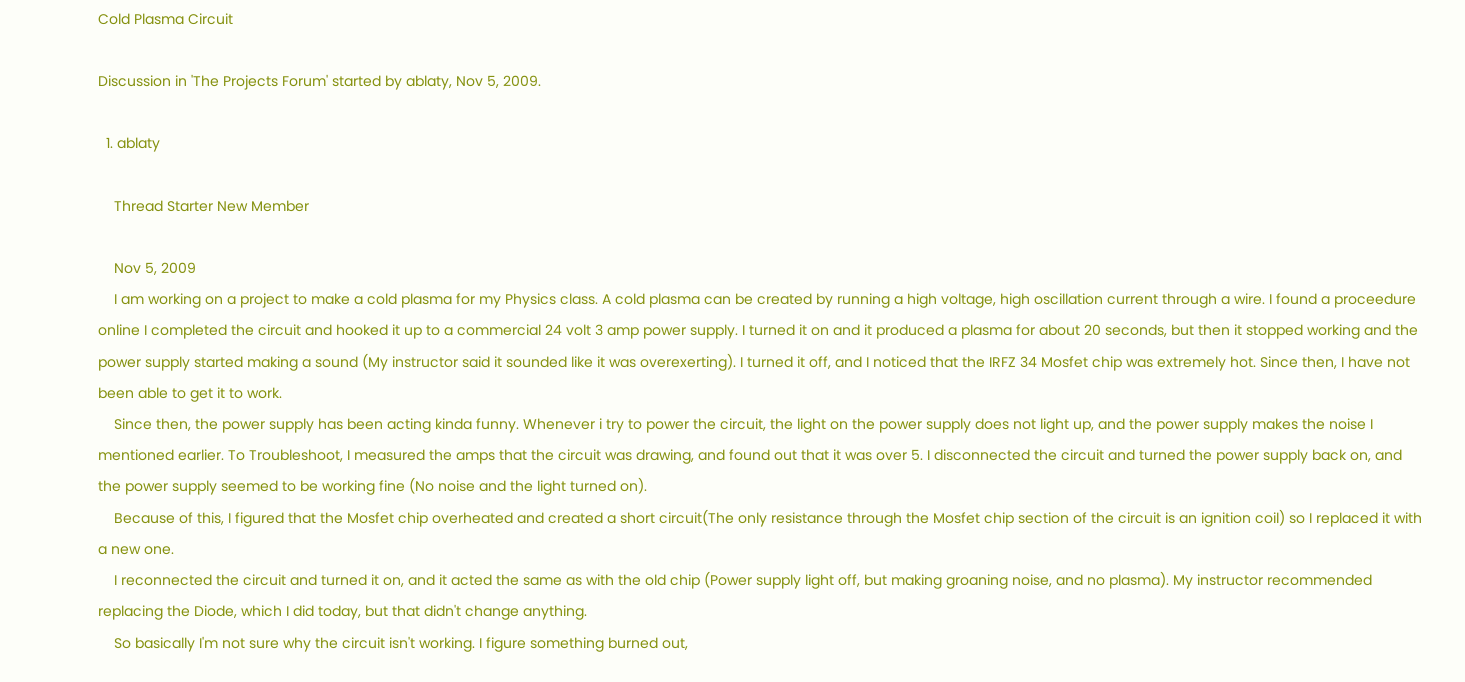Cold Plasma Circuit

Discussion in 'The Projects Forum' started by ablaty, Nov 5, 2009.

  1. ablaty

    Thread Starter New Member

    Nov 5, 2009
    I am working on a project to make a cold plasma for my Physics class. A cold plasma can be created by running a high voltage, high oscillation current through a wire. I found a proceedure online I completed the circuit and hooked it up to a commercial 24 volt 3 amp power supply. I turned it on and it produced a plasma for about 20 seconds, but then it stopped working and the power supply started making a sound (My instructor said it sounded like it was overexerting). I turned it off, and I noticed that the IRFZ 34 Mosfet chip was extremely hot. Since then, I have not been able to get it to work.
    Since then, the power supply has been acting kinda funny. Whenever i try to power the circuit, the light on the power supply does not light up, and the power supply makes the noise I mentioned earlier. To Troubleshoot, I measured the amps that the circuit was drawing, and found out that it was over 5. I disconnected the circuit and turned the power supply back on, and the power supply seemed to be working fine (No noise and the light turned on).
    Because of this, I figured that the Mosfet chip overheated and created a short circuit(The only resistance through the Mosfet chip section of the circuit is an ignition coil) so I replaced it with a new one.
    I reconnected the circuit and turned it on, and it acted the same as with the old chip (Power supply light off, but making groaning noise, and no plasma). My instructor recommended replacing the Diode, which I did today, but that didn't change anything.
    So basically I'm not sure why the circuit isn't working. I figure something burned out,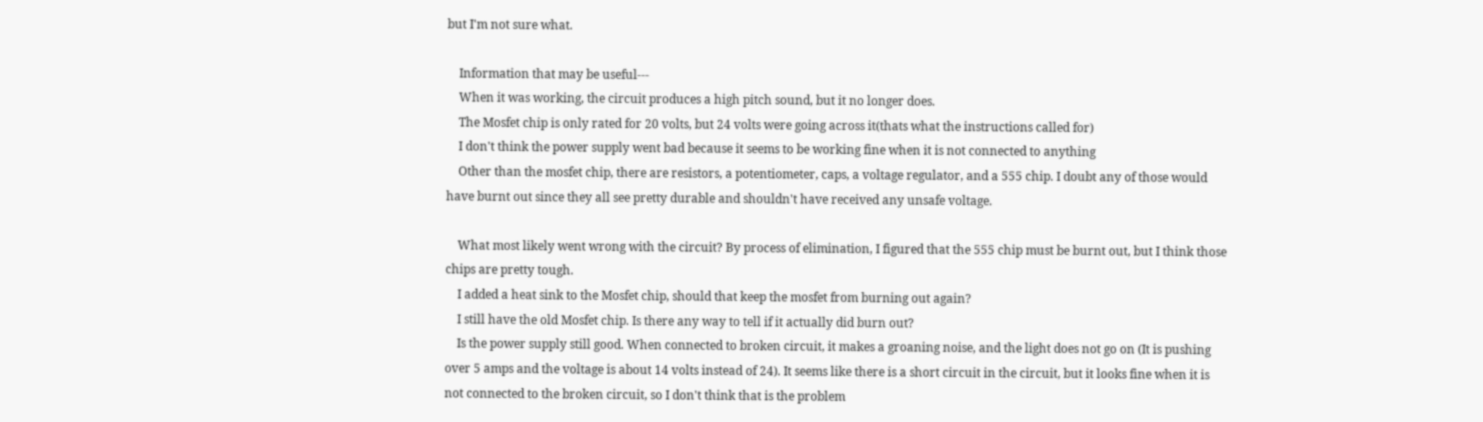but I'm not sure what.

    Information that may be useful---
    When it was working, the circuit produces a high pitch sound, but it no longer does.
    The Mosfet chip is only rated for 20 volts, but 24 volts were going across it(thats what the instructions called for)
    I don't think the power supply went bad because it seems to be working fine when it is not connected to anything
    Other than the mosfet chip, there are resistors, a potentiometer, caps, a voltage regulator, and a 555 chip. I doubt any of those would have burnt out since they all see pretty durable and shouldn't have received any unsafe voltage.

    What most likely went wrong with the circuit? By process of elimination, I figured that the 555 chip must be burnt out, but I think those chips are pretty tough.
    I added a heat sink to the Mosfet chip, should that keep the mosfet from burning out again?
    I still have the old Mosfet chip. Is there any way to tell if it actually did burn out?
    Is the power supply still good. When connected to broken circuit, it makes a groaning noise, and the light does not go on (It is pushing over 5 amps and the voltage is about 14 volts instead of 24). It seems like there is a short circuit in the circuit, but it looks fine when it is not connected to the broken circuit, so I don't think that is the problem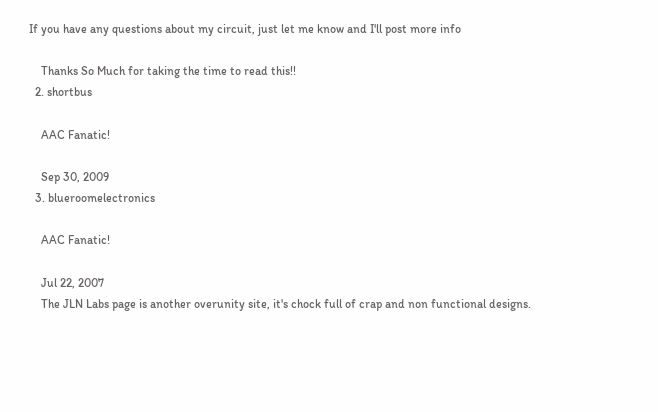If you have any questions about my circuit, just let me know and I'll post more info

    Thanks So Much for taking the time to read this!!
  2. shortbus

    AAC Fanatic!

    Sep 30, 2009
  3. blueroomelectronics

    AAC Fanatic!

    Jul 22, 2007
    The JLN Labs page is another overunity site, it's chock full of crap and non functional designs.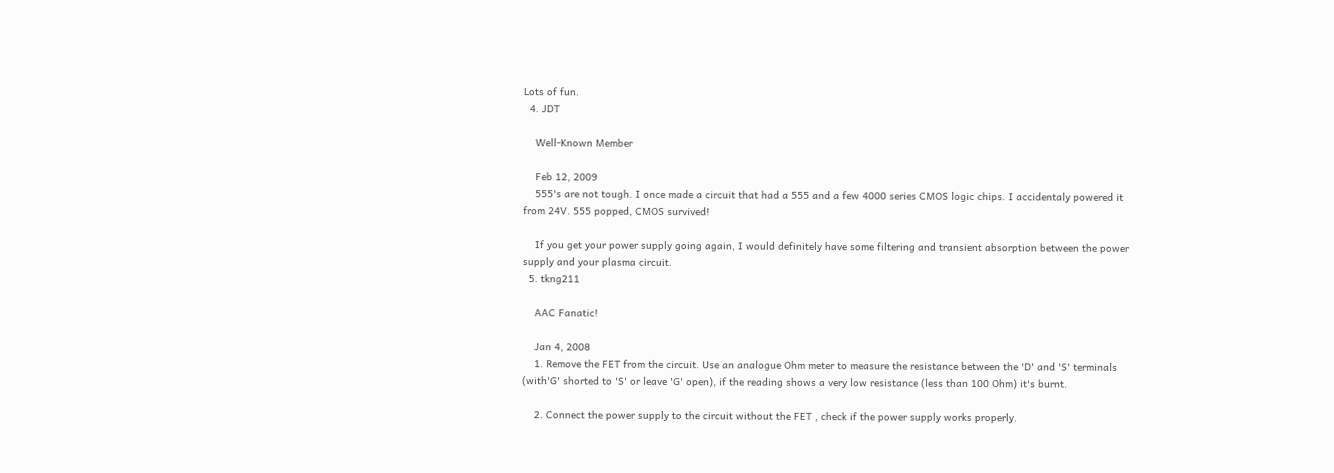Lots of fun.
  4. JDT

    Well-Known Member

    Feb 12, 2009
    555's are not tough. I once made a circuit that had a 555 and a few 4000 series CMOS logic chips. I accidentaly powered it from 24V. 555 popped, CMOS survived!

    If you get your power supply going again, I would definitely have some filtering and transient absorption between the power supply and your plasma circuit.
  5. tkng211

    AAC Fanatic!

    Jan 4, 2008
    1. Remove the FET from the circuit. Use an analogue Ohm meter to measure the resistance between the 'D' and 'S' terminals (with'G' shorted to 'S' or leave 'G' open), if the reading shows a very low resistance (less than 100 Ohm) it's burnt.

    2. Connect the power supply to the circuit without the FET , check if the power supply works properly.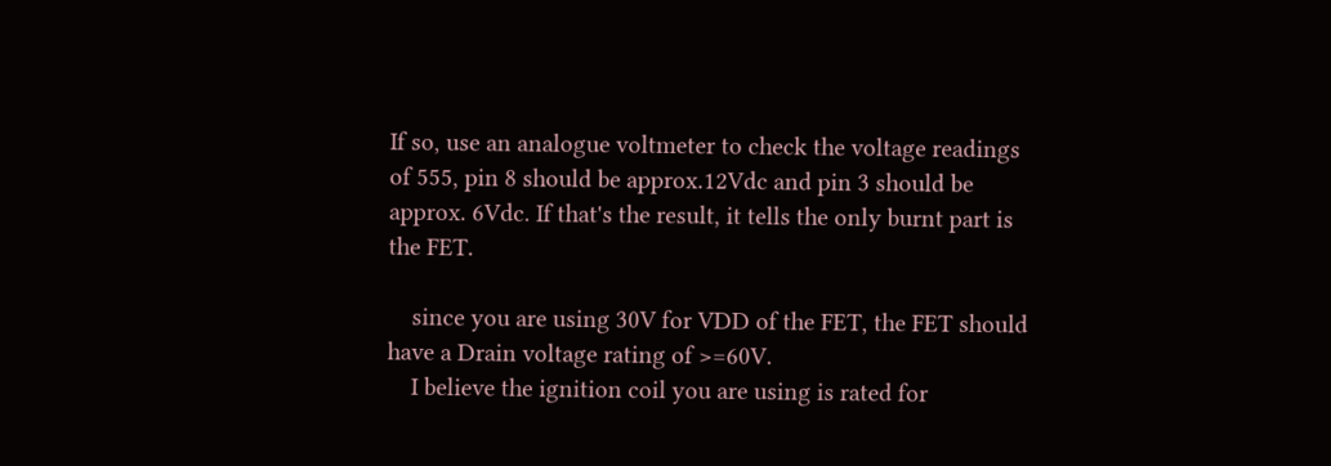If so, use an analogue voltmeter to check the voltage readings of 555, pin 8 should be approx.12Vdc and pin 3 should be approx. 6Vdc. If that's the result, it tells the only burnt part is the FET.

    since you are using 30V for VDD of the FET, the FET should have a Drain voltage rating of >=60V.
    I believe the ignition coil you are using is rated for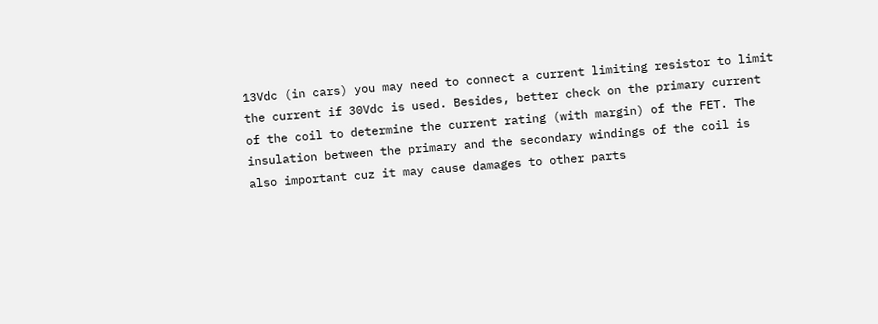13Vdc (in cars) you may need to connect a current limiting resistor to limit the current if 30Vdc is used. Besides, better check on the primary current of the coil to determine the current rating (with margin) of the FET. The insulation between the primary and the secondary windings of the coil is also important cuz it may cause damages to other parts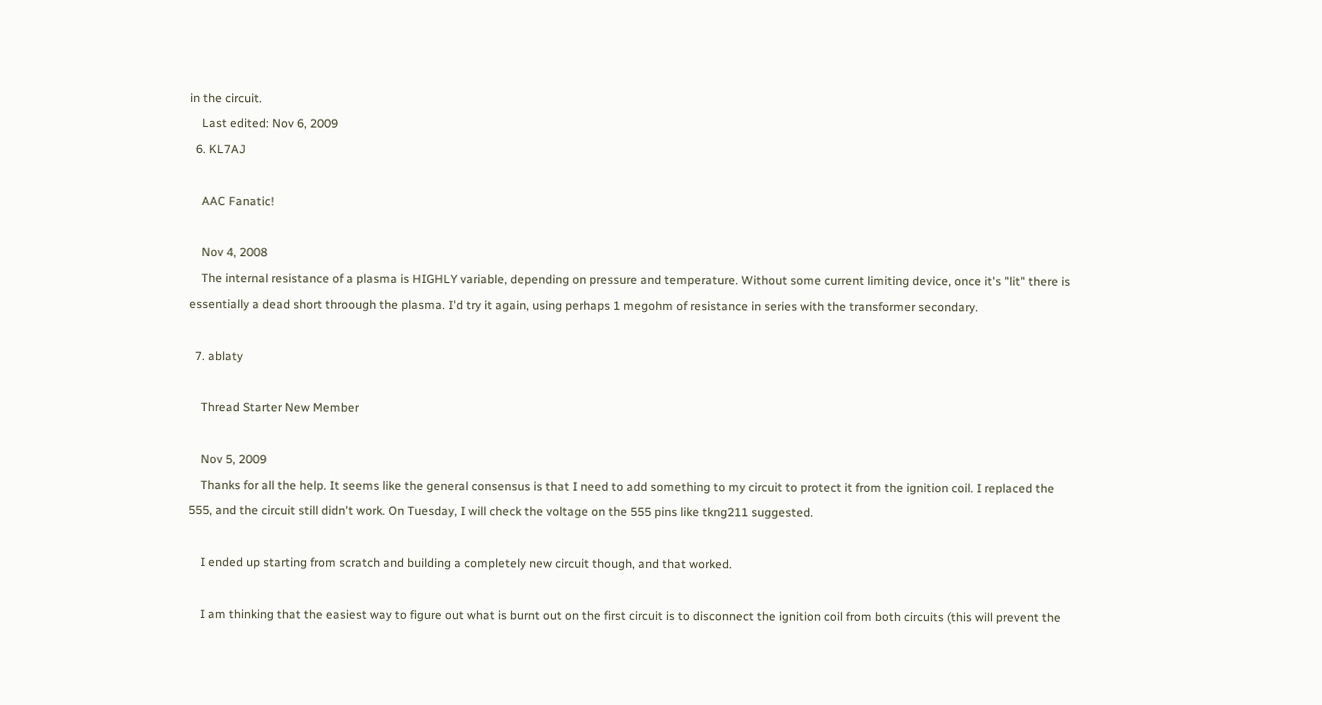in the circuit.
    Last edited: Nov 6, 2009
  6. KL7AJ

    AAC Fanatic!

    Nov 4, 2008
    The internal resistance of a plasma is HIGHLY variable, depending on pressure and temperature. Without some current limiting device, once it's "lit" there is essentially a dead short throough the plasma. I'd try it again, using perhaps 1 megohm of resistance in series with the transformer secondary.

  7. ablaty

    Thread Starter New Member

    Nov 5, 2009
    Thanks for all the help. It seems like the general consensus is that I need to add something to my circuit to protect it from the ignition coil. I replaced the 555, and the circuit still didn't work. On Tuesday, I will check the voltage on the 555 pins like tkng211 suggested.

    I ended up starting from scratch and building a completely new circuit though, and that worked.

    I am thinking that the easiest way to figure out what is burnt out on the first circuit is to disconnect the ignition coil from both circuits (this will prevent the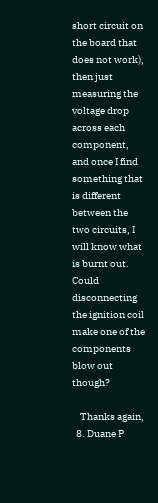short circuit on the board that does not work), then just measuring the voltage drop across each component, and once I find something that is different between the two circuits, I will know what is burnt out. Could disconnecting the ignition coil make one of the components blow out though?

    Thanks again,
  8. Duane P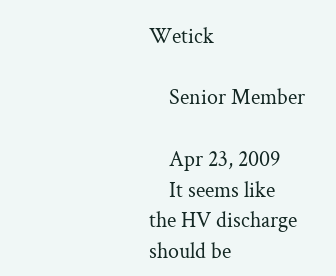Wetick

    Senior Member

    Apr 23, 2009
    It seems like the HV discharge should be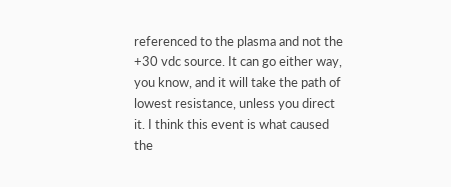referenced to the plasma and not the +30 vdc source. It can go either way, you know, and it will take the path of lowest resistance, unless you direct it. I think this event is what caused the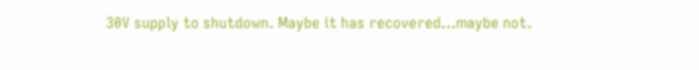30V supply to shutdown. Maybe it has recovered...maybe not.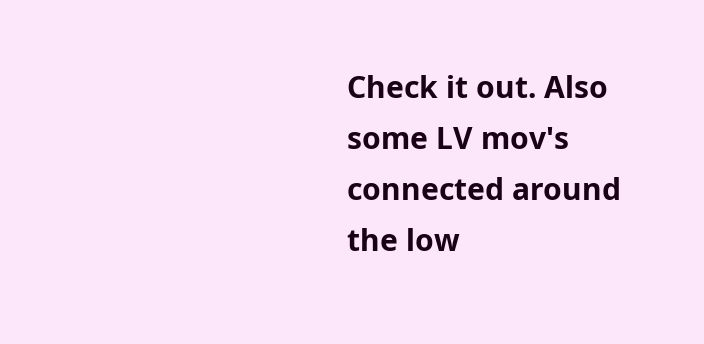Check it out. Also some LV mov's connected around the low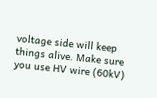voltage side will keep things alive. Make sure you use HV wire (60kV)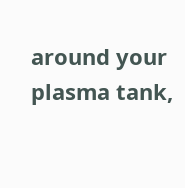around your plasma tank,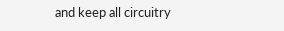and keep all circuitry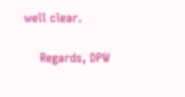well clear.

    Regards, DPW